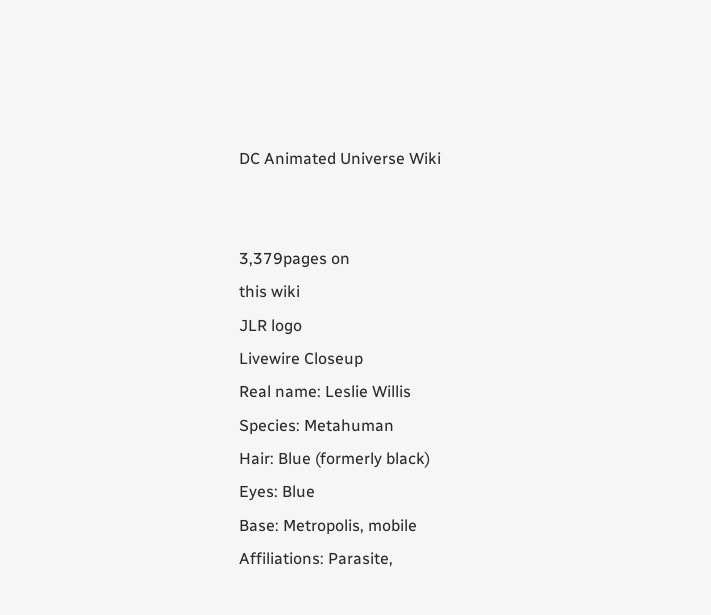DC Animated Universe Wiki


3,379pages on
this wiki
JLR logo
Livewire Closeup
Real name: Leslie Willis
Species: Metahuman
Hair: Blue (formerly black)
Eyes: Blue
Base: Metropolis, mobile
Affiliations: Parasite,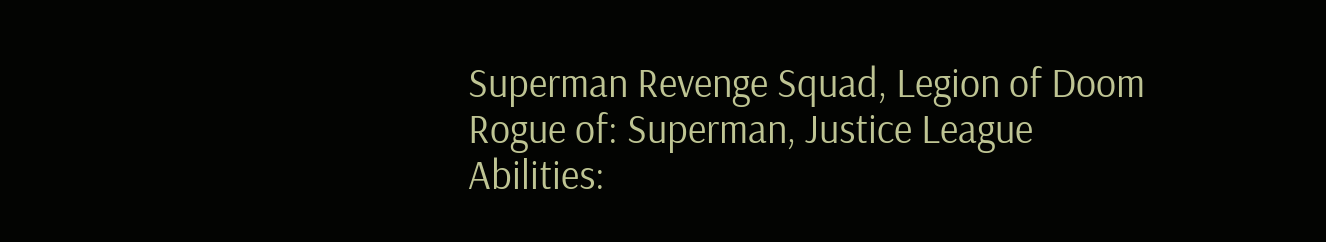Superman Revenge Squad, Legion of Doom
Rogue of: Superman, Justice League
Abilities: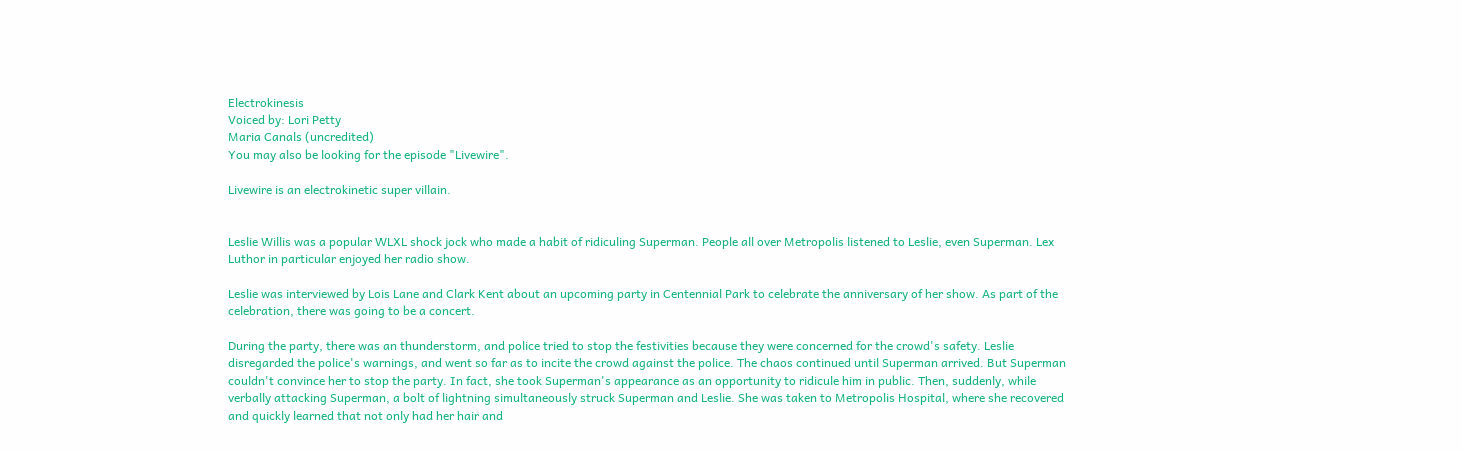Electrokinesis
Voiced by: Lori Petty
Maria Canals (uncredited)
You may also be looking for the episode "Livewire".

Livewire is an electrokinetic super villain.


Leslie Willis was a popular WLXL shock jock who made a habit of ridiculing Superman. People all over Metropolis listened to Leslie, even Superman. Lex Luthor in particular enjoyed her radio show.

Leslie was interviewed by Lois Lane and Clark Kent about an upcoming party in Centennial Park to celebrate the anniversary of her show. As part of the celebration, there was going to be a concert.

During the party, there was an thunderstorm, and police tried to stop the festivities because they were concerned for the crowd's safety. Leslie disregarded the police's warnings, and went so far as to incite the crowd against the police. The chaos continued until Superman arrived. But Superman couldn't convince her to stop the party. In fact, she took Superman's appearance as an opportunity to ridicule him in public. Then, suddenly, while verbally attacking Superman, a bolt of lightning simultaneously struck Superman and Leslie. She was taken to Metropolis Hospital, where she recovered and quickly learned that not only had her hair and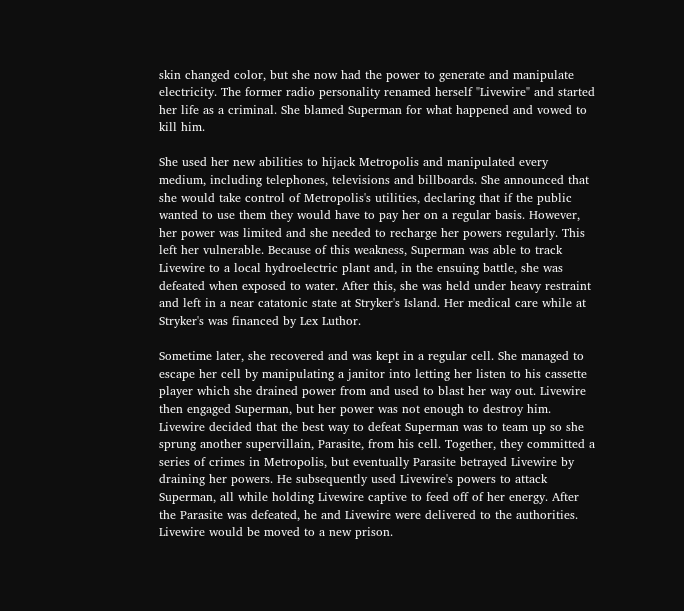skin changed color, but she now had the power to generate and manipulate electricity. The former radio personality renamed herself "Livewire" and started her life as a criminal. She blamed Superman for what happened and vowed to kill him.

She used her new abilities to hijack Metropolis and manipulated every medium, including telephones, televisions and billboards. She announced that she would take control of Metropolis's utilities, declaring that if the public wanted to use them they would have to pay her on a regular basis. However, her power was limited and she needed to recharge her powers regularly. This left her vulnerable. Because of this weakness, Superman was able to track Livewire to a local hydroelectric plant and, in the ensuing battle, she was defeated when exposed to water. After this, she was held under heavy restraint and left in a near catatonic state at Stryker's Island. Her medical care while at Stryker's was financed by Lex Luthor.

Sometime later, she recovered and was kept in a regular cell. She managed to escape her cell by manipulating a janitor into letting her listen to his cassette player which she drained power from and used to blast her way out. Livewire then engaged Superman, but her power was not enough to destroy him. Livewire decided that the best way to defeat Superman was to team up so she sprung another supervillain, Parasite, from his cell. Together, they committed a series of crimes in Metropolis, but eventually Parasite betrayed Livewire by draining her powers. He subsequently used Livewire's powers to attack Superman, all while holding Livewire captive to feed off of her energy. After the Parasite was defeated, he and Livewire were delivered to the authorities. Livewire would be moved to a new prison.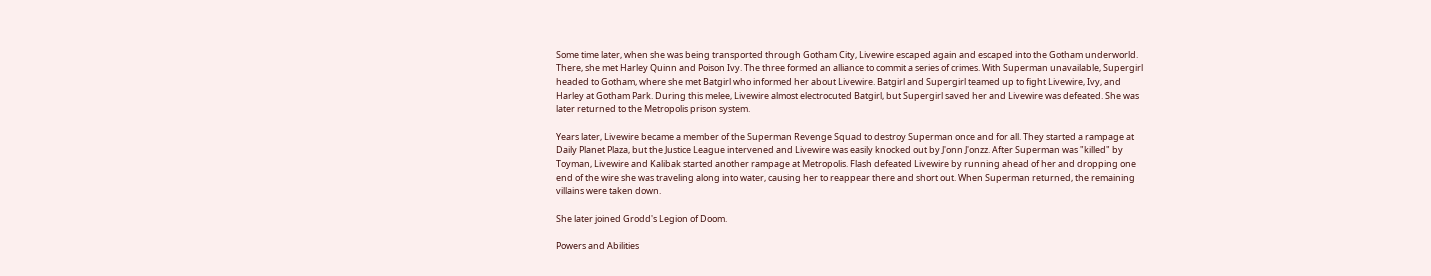Some time later, when she was being transported through Gotham City, Livewire escaped again and escaped into the Gotham underworld. There, she met Harley Quinn and Poison Ivy. The three formed an alliance to commit a series of crimes. With Superman unavailable, Supergirl headed to Gotham, where she met Batgirl who informed her about Livewire. Batgirl and Supergirl teamed up to fight Livewire, Ivy, and Harley at Gotham Park. During this melee, Livewire almost electrocuted Batgirl, but Supergirl saved her and Livewire was defeated. She was later returned to the Metropolis prison system.

Years later, Livewire became a member of the Superman Revenge Squad to destroy Superman once and for all. They started a rampage at Daily Planet Plaza, but the Justice League intervened and Livewire was easily knocked out by J'onn J'onzz. After Superman was "killed" by Toyman, Livewire and Kalibak started another rampage at Metropolis. Flash defeated Livewire by running ahead of her and dropping one end of the wire she was traveling along into water, causing her to reappear there and short out. When Superman returned, the remaining villains were taken down.

She later joined Grodd's Legion of Doom.

Powers and Abilities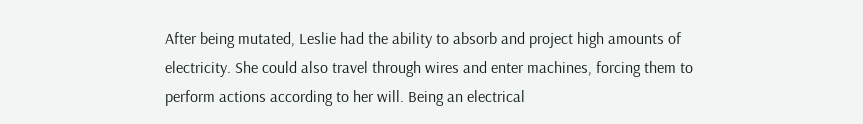After being mutated, Leslie had the ability to absorb and project high amounts of electricity. She could also travel through wires and enter machines, forcing them to perform actions according to her will. Being an electrical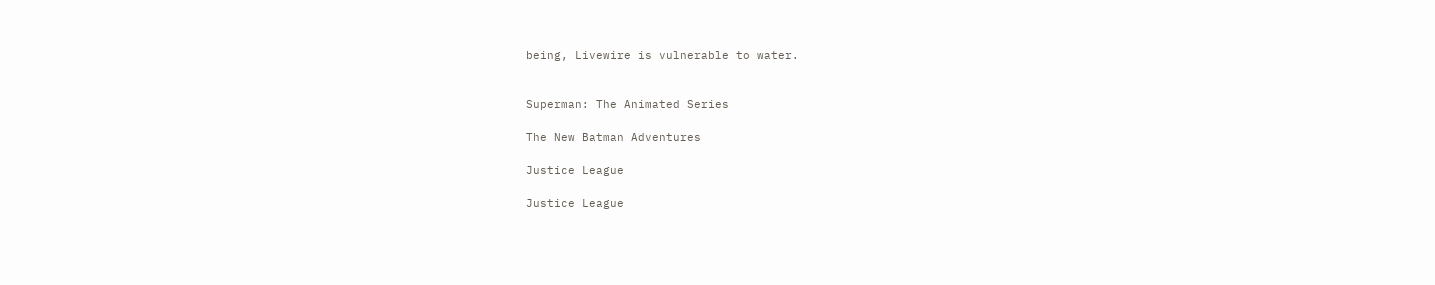being, Livewire is vulnerable to water.


Superman: The Animated Series

The New Batman Adventures

Justice League

Justice League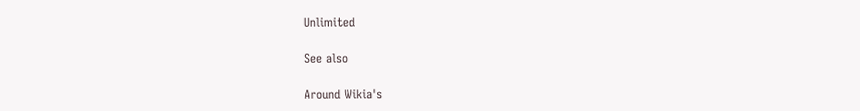Unlimited

See also

Around Wikia's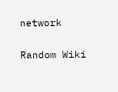network

Random Wiki